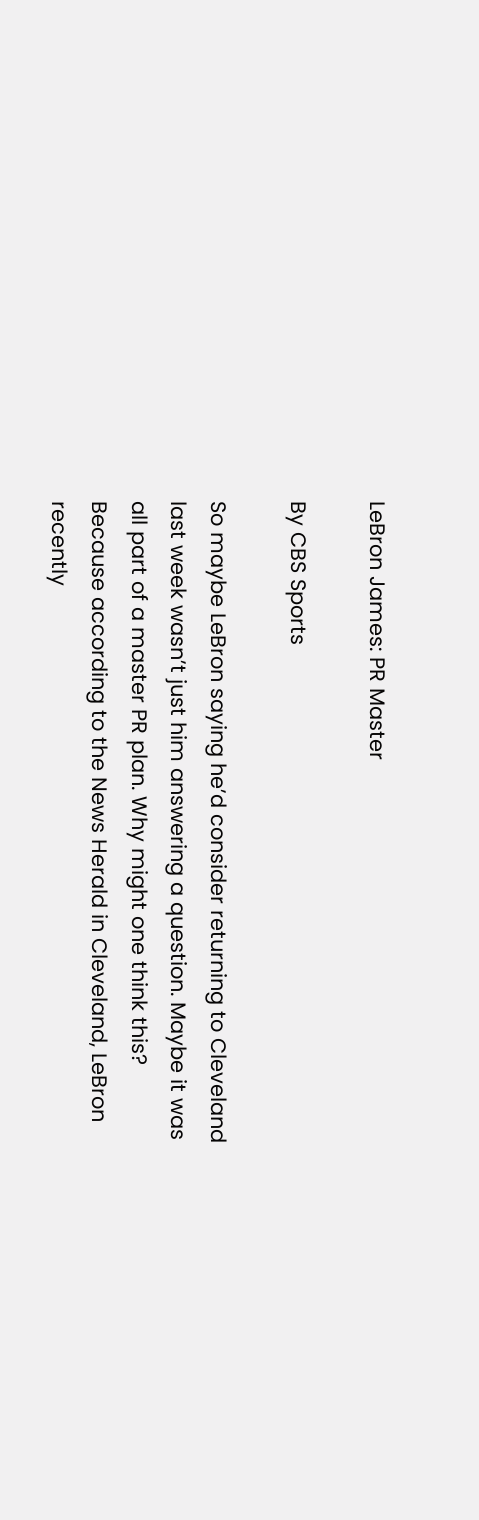LeBron James: PR Master

By CBS Sports

So maybe LeBron saying he’d consider returning to Cleveland last week wasn’t just him answering a question. Maybe it was all part of a master PR plan. Why might one think this? Because according to the News Herald in Cleveland, LeBron recently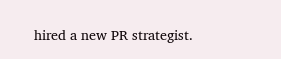hired a new PR strategist.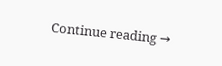Continue reading →